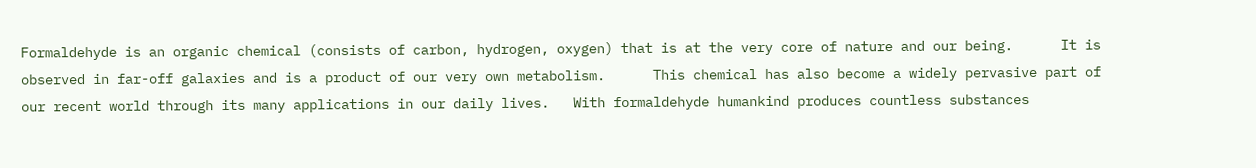Formaldehyde is an organic chemical (consists of carbon, hydrogen, oxygen) that is at the very core of nature and our being.      It is observed in far-off galaxies and is a product of our very own metabolism.      This chemical has also become a widely pervasive part of our recent world through its many applications in our daily lives.   With formaldehyde humankind produces countless substances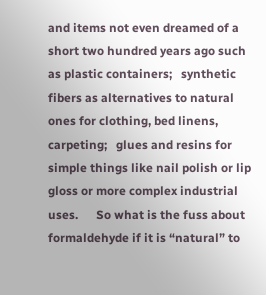and items not even dreamed of a short two hundred years ago such as plastic containers;   synthetic fibers as alternatives to natural ones for clothing, bed linens, carpeting;   glues and resins for simple things like nail polish or lip gloss or more complex industrial uses.      So what is the fuss about formaldehyde if it is “natural” to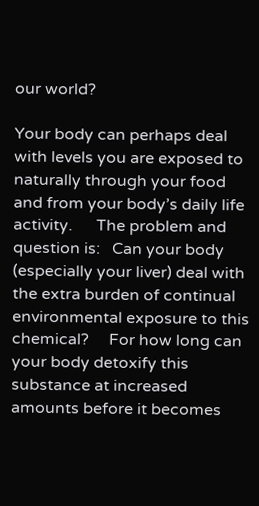our world?

Your body can perhaps deal with levels you are exposed to naturally through your food and from your body’s daily life activity.      The problem and question is:   Can your body (especially your liver) deal with the extra burden of continual environmental exposure to this chemical?     For how long can your body detoxify this substance at increased amounts before it becomes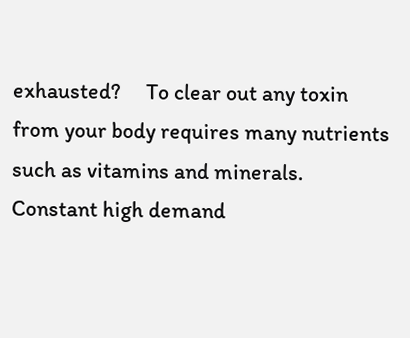exhausted?     To clear out any toxin from your body requires many nutrients such as vitamins and minerals.   Constant high demand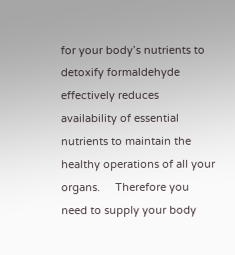for your body’s nutrients to detoxify formaldehyde effectively reduces availability of essential nutrients to maintain the healthy operations of all your organs.     Therefore you need to supply your body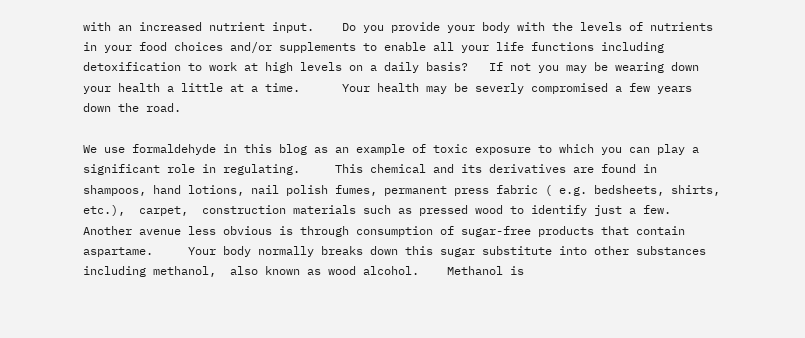with an increased nutrient input.    Do you provide your body with the levels of nutrients in your food choices and/or supplements to enable all your life functions including detoxification to work at high levels on a daily basis?   If not you may be wearing down your health a little at a time.      Your health may be severly compromised a few years down the road.

We use formaldehyde in this blog as an example of toxic exposure to which you can play a significant role in regulating.     This chemical and its derivatives are found in shampoos, hand lotions, nail polish fumes, permanent press fabric ( e.g. bedsheets, shirts, etc.),  carpet,  construction materials such as pressed wood to identify just a few.      Another avenue less obvious is through consumption of sugar-free products that contain aspartame.     Your body normally breaks down this sugar substitute into other substances including methanol,  also known as wood alcohol.    Methanol is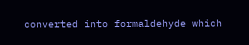converted into formaldehyde which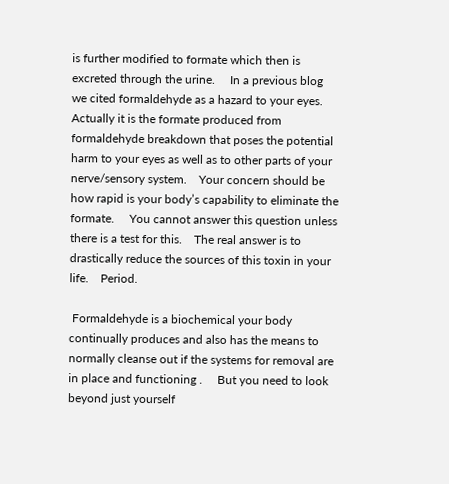is further modified to formate which then is excreted through the urine.     In a previous blog we cited formaldehyde as a hazard to your eyes.     Actually it is the formate produced from formaldehyde breakdown that poses the potential harm to your eyes as well as to other parts of your nerve/sensory system.    Your concern should be how rapid is your body’s capability to eliminate the formate.     You cannot answer this question unless there is a test for this.    The real answer is to drastically reduce the sources of this toxin in your life.    Period.

 Formaldehyde is a biochemical your body continually produces and also has the means to normally cleanse out if the systems for removal are in place and functioning .     But you need to look beyond just yourself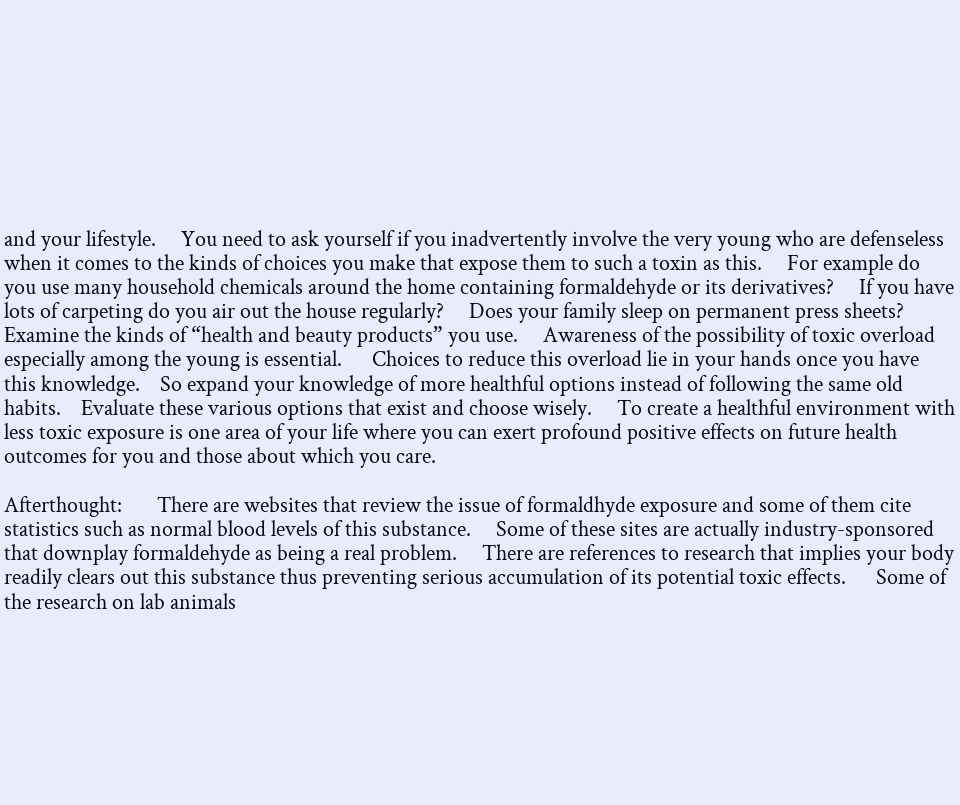and your lifestyle.     You need to ask yourself if you inadvertently involve the very young who are defenseless when it comes to the kinds of choices you make that expose them to such a toxin as this.     For example do you use many household chemicals around the home containing formaldehyde or its derivatives?     If you have lots of carpeting do you air out the house regularly?     Does your family sleep on permanent press sheets?      Examine the kinds of “health and beauty products” you use.     Awareness of the possibility of toxic overload especially among the young is essential.      Choices to reduce this overload lie in your hands once you have this knowledge.    So expand your knowledge of more healthful options instead of following the same old habits.    Evaluate these various options that exist and choose wisely.     To create a healthful environment with less toxic exposure is one area of your life where you can exert profound positive effects on future health outcomes for you and those about which you care.

Afterthought:       There are websites that review the issue of formaldhyde exposure and some of them cite statistics such as normal blood levels of this substance.     Some of these sites are actually industry-sponsored that downplay formaldehyde as being a real problem.     There are references to research that implies your body readily clears out this substance thus preventing serious accumulation of its potential toxic effects.      Some of the research on lab animals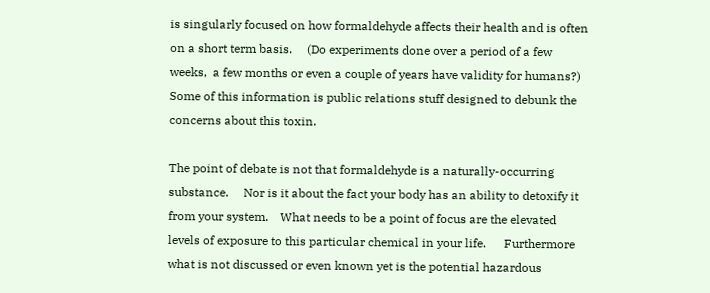is singularly focused on how formaldehyde affects their health and is often on a short term basis.     (Do experiments done over a period of a few weeks,  a few months or even a couple of years have validity for humans?)       Some of this information is public relations stuff designed to debunk the concerns about this toxin.

The point of debate is not that formaldehyde is a naturally-occurring substance.     Nor is it about the fact your body has an ability to detoxify it from your system.    What needs to be a point of focus are the elevated levels of exposure to this particular chemical in your life.      Furthermore what is not discussed or even known yet is the potential hazardous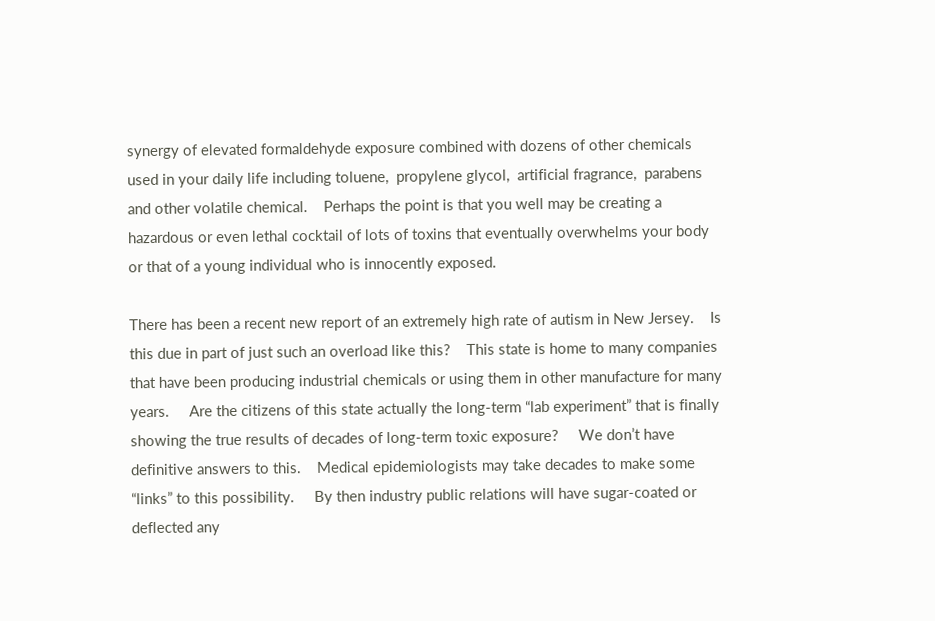synergy of elevated formaldehyde exposure combined with dozens of other chemicals used in your daily life including toluene,  propylene glycol,  artificial fragrance,  parabens and other volatile chemical.    Perhaps the point is that you well may be creating a hazardous or even lethal cocktail of lots of toxins that eventually overwhelms your body or that of a young individual who is innocently exposed.

There has been a recent new report of an extremely high rate of autism in New Jersey.    Is this due in part of just such an overload like this?    This state is home to many companies that have been producing industrial chemicals or using them in other manufacture for many years.     Are the citizens of this state actually the long-term “lab experiment” that is finally showing the true results of decades of long-term toxic exposure?     We don’t have definitive answers to this.    Medical epidemiologists may take decades to make some “links” to this possibility.     By then industry public relations will have sugar-coated or deflected any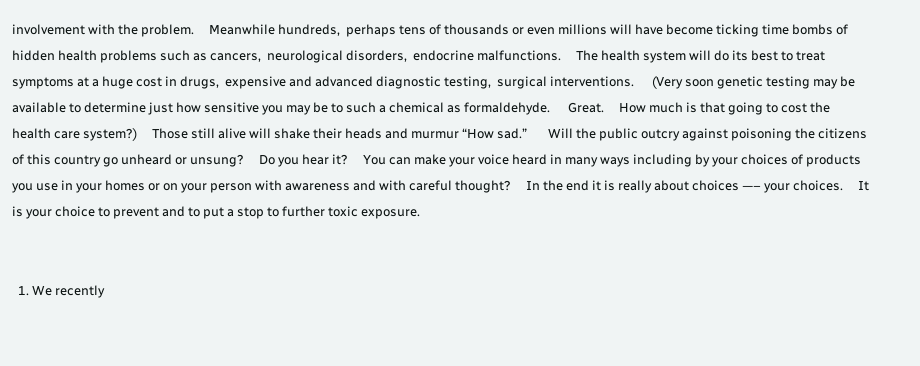involvement with the problem.     Meanwhile hundreds,  perhaps tens of thousands or even millions will have become ticking time bombs of hidden health problems such as cancers,  neurological disorders,  endocrine malfunctions.     The health system will do its best to treat symptoms at a huge cost in drugs,  expensive and advanced diagnostic testing,  surgical interventions.      (Very soon genetic testing may be available to determine just how sensitive you may be to such a chemical as formaldehyde.      Great.     How much is that going to cost the health care system?)     Those still alive will shake their heads and murmur “How sad.”       Will the public outcry against poisoning the citizens of this country go unheard or unsung?     Do you hear it?     You can make your voice heard in many ways including by your choices of products you use in your homes or on your person with awareness and with careful thought?     In the end it is really about choices —– your choices.     It is your choice to prevent and to put a stop to further toxic exposure.


  1. We recently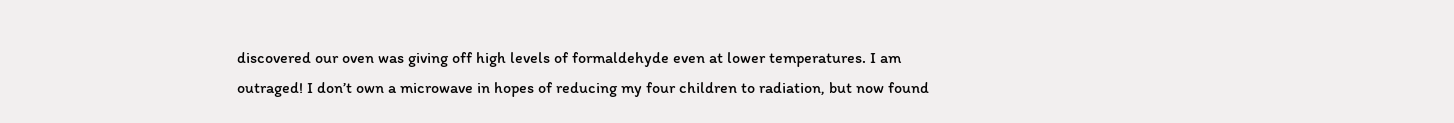discovered our oven was giving off high levels of formaldehyde even at lower temperatures. I am outraged! I don’t own a microwave in hopes of reducing my four children to radiation, but now found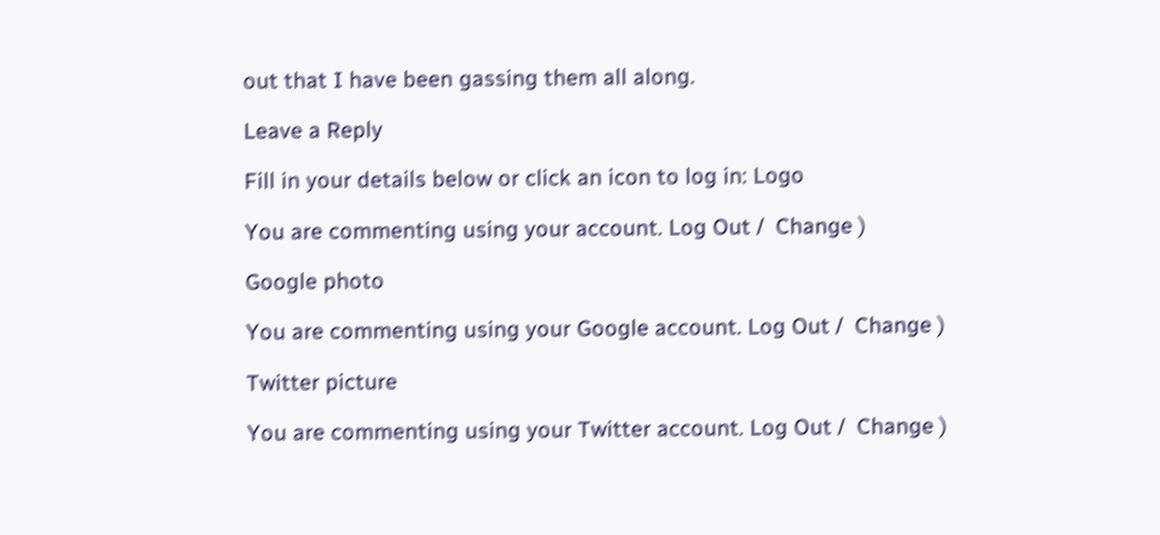out that I have been gassing them all along.

Leave a Reply

Fill in your details below or click an icon to log in: Logo

You are commenting using your account. Log Out /  Change )

Google photo

You are commenting using your Google account. Log Out /  Change )

Twitter picture

You are commenting using your Twitter account. Log Out /  Change )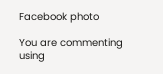Facebook photo

You are commenting using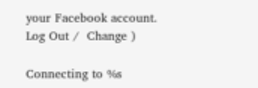your Facebook account. Log Out /  Change )

Connecting to %s